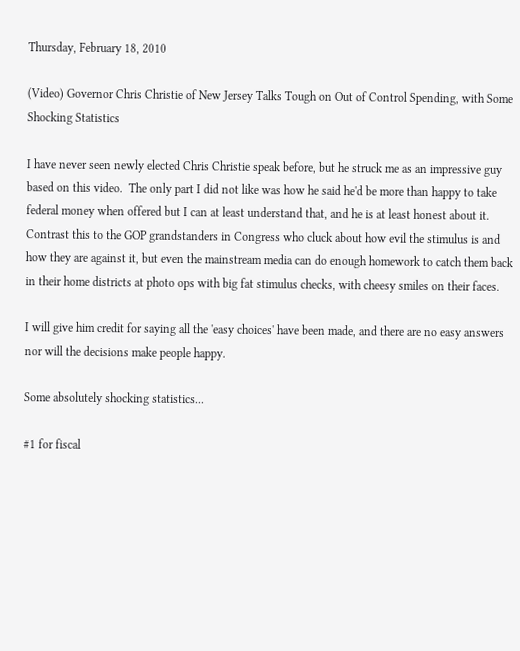Thursday, February 18, 2010

(Video) Governor Chris Christie of New Jersey Talks Tough on Out of Control Spending, with Some Shocking Statistics

I have never seen newly elected Chris Christie speak before, but he struck me as an impressive guy based on this video.  The only part I did not like was how he said he'd be more than happy to take federal money when offered but I can at least understand that, and he is at least honest about it.   Contrast this to the GOP grandstanders in Congress who cluck about how evil the stimulus is and how they are against it, but even the mainstream media can do enough homework to catch them back in their home districts at photo ops with big fat stimulus checks, with cheesy smiles on their faces.

I will give him credit for saying all the 'easy choices' have been made, and there are no easy answers nor will the decisions make people happy.

Some absolutely shocking statistics...

#1 for fiscal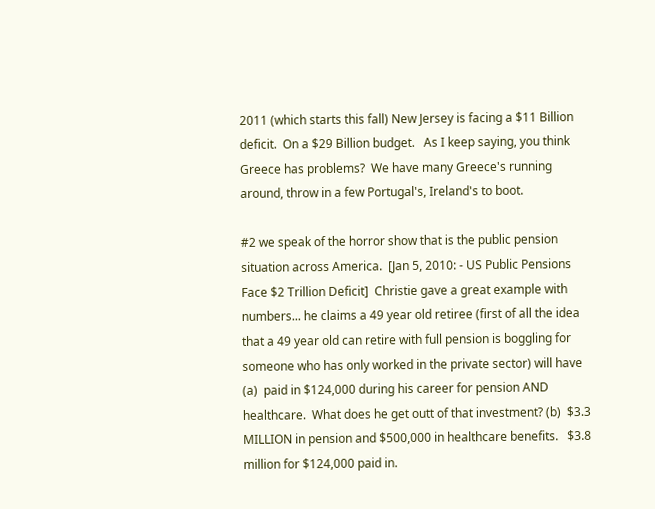2011 (which starts this fall) New Jersey is facing a $11 Billion deficit.  On a $29 Billion budget.   As I keep saying, you think Greece has problems?  We have many Greece's running around, throw in a few Portugal's, Ireland's to boot.

#2 we speak of the horror show that is the public pension situation across America.  [Jan 5, 2010: - US Public Pensions Face $2 Trillion Deficit]  Christie gave a great example with numbers... he claims a 49 year old retiree (first of all the idea that a 49 year old can retire with full pension is boggling for someone who has only worked in the private sector) will have (a)  paid in $124,000 during his career for pension AND healthcare.  What does he get outt of that investment? (b)  $3.3 MILLION in pension and $500,000 in healthcare benefits.   $3.8 million for $124,000 paid in.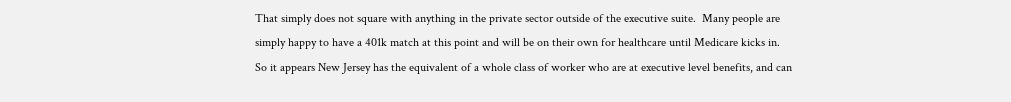That simply does not square with anything in the private sector outside of the executive suite.  Many people are simply happy to have a 401k match at this point and will be on their own for healthcare until Medicare kicks in.  So it appears New Jersey has the equivalent of a whole class of worker who are at executive level benefits, and can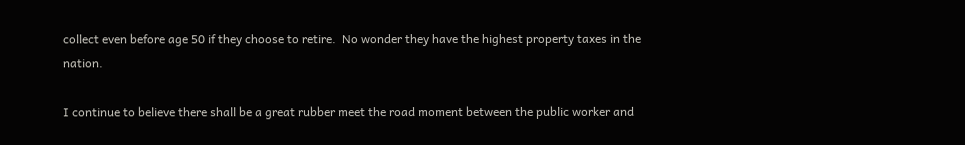collect even before age 50 if they choose to retire.  No wonder they have the highest property taxes in the nation.

I continue to believe there shall be a great rubber meet the road moment between the public worker and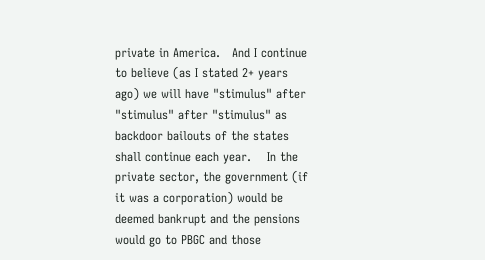private in America.   And I continue to believe (as I stated 2+ years ago) we will have "stimulus" after "stimulus" after "stimulus" as backdoor bailouts of the states shall continue each year.    In the private sector, the government (if it was a corporation) would be deemed bankrupt and the pensions would go to PBGC and those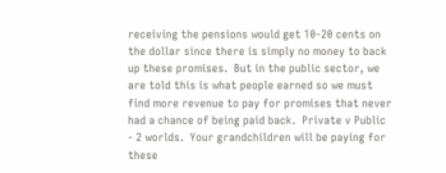receiving the pensions would get 10-20 cents on the dollar since there is simply no money to back up these promises.  But in the public sector, we are told this is what people earned so we must find more revenue to pay for promises that never had a chance of being paid back.  Private v Public - 2 worlds.  Your grandchildren will be paying for these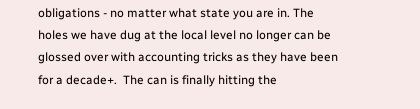obligations - no matter what state you are in. The holes we have dug at the local level no longer can be glossed over with accounting tricks as they have been for a decade+.  The can is finally hitting the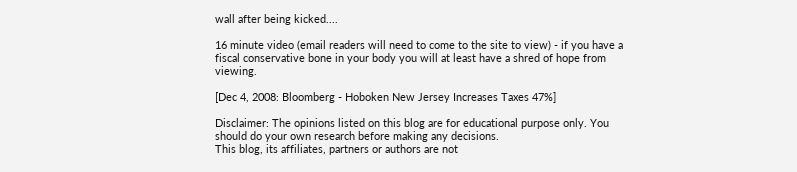wall after being kicked....

16 minute video (email readers will need to come to the site to view) - if you have a fiscal conservative bone in your body you will at least have a shred of hope from viewing.

[Dec 4, 2008: Bloomberg - Hoboken New Jersey Increases Taxes 47%]

Disclaimer: The opinions listed on this blog are for educational purpose only. You should do your own research before making any decisions.
This blog, its affiliates, partners or authors are not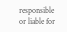responsible or liable for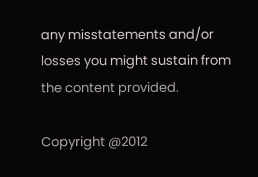any misstatements and/or losses you might sustain from the content provided.

Copyright @2012